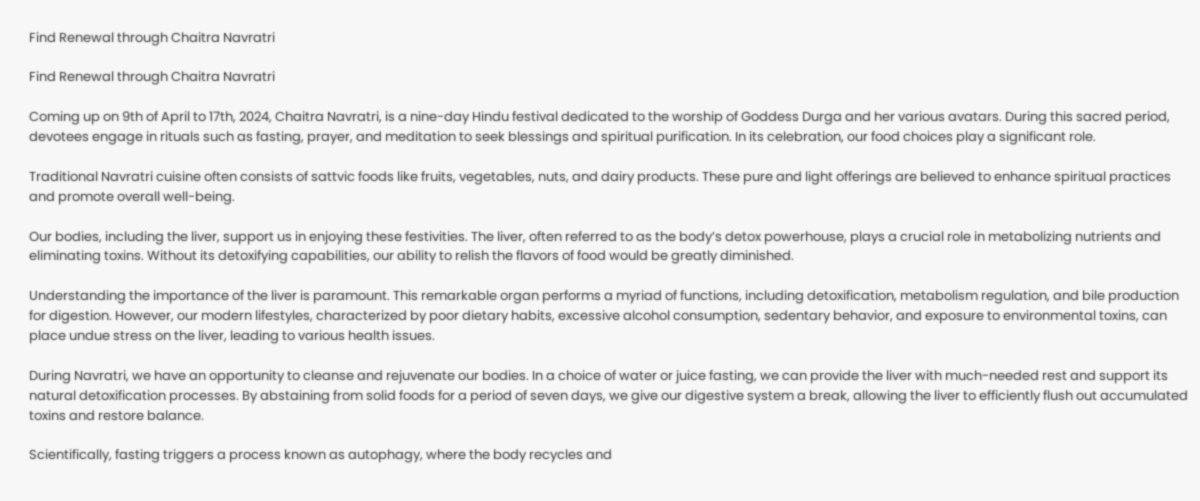Find Renewal through Chaitra Navratri

Find Renewal through Chaitra Navratri

Coming up on 9th of April to 17th, 2024, Chaitra Navratri, is a nine-day Hindu festival dedicated to the worship of Goddess Durga and her various avatars. During this sacred period, devotees engage in rituals such as fasting, prayer, and meditation to seek blessings and spiritual purification. In its celebration, our food choices play a significant role.

Traditional Navratri cuisine often consists of sattvic foods like fruits, vegetables, nuts, and dairy products. These pure and light offerings are believed to enhance spiritual practices and promote overall well-being.

Our bodies, including the liver, support us in enjoying these festivities. The liver, often referred to as the body’s detox powerhouse, plays a crucial role in metabolizing nutrients and eliminating toxins. Without its detoxifying capabilities, our ability to relish the flavors of food would be greatly diminished.

Understanding the importance of the liver is paramount. This remarkable organ performs a myriad of functions, including detoxification, metabolism regulation, and bile production for digestion. However, our modern lifestyles, characterized by poor dietary habits, excessive alcohol consumption, sedentary behavior, and exposure to environmental toxins, can place undue stress on the liver, leading to various health issues.

During Navratri, we have an opportunity to cleanse and rejuvenate our bodies. In a choice of water or juice fasting, we can provide the liver with much-needed rest and support its natural detoxification processes. By abstaining from solid foods for a period of seven days, we give our digestive system a break, allowing the liver to efficiently flush out accumulated toxins and restore balance.

Scientifically, fasting triggers a process known as autophagy, where the body recycles and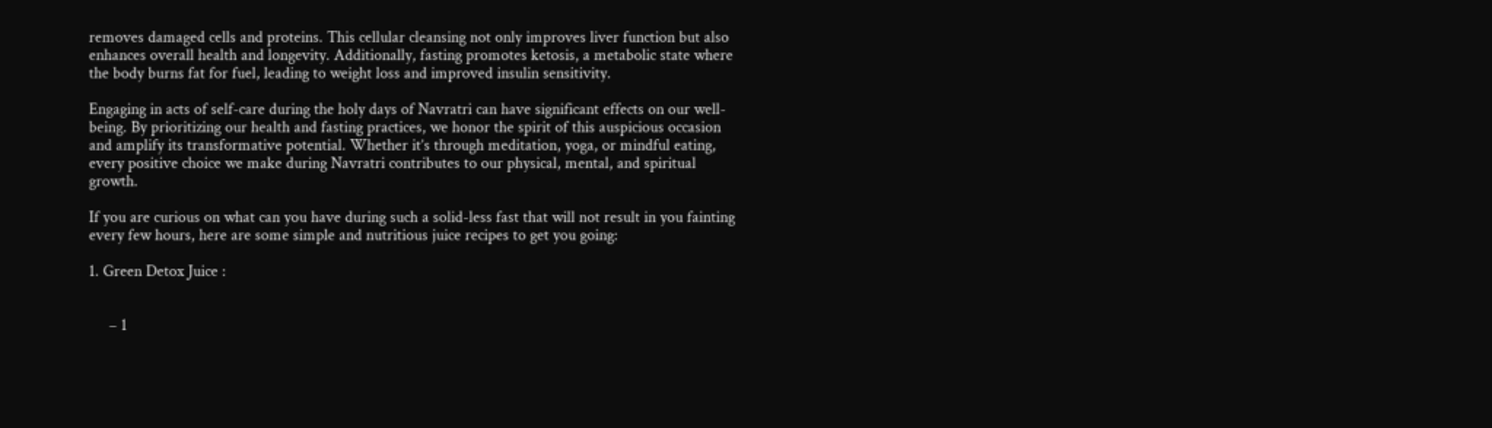removes damaged cells and proteins. This cellular cleansing not only improves liver function but also enhances overall health and longevity. Additionally, fasting promotes ketosis, a metabolic state where the body burns fat for fuel, leading to weight loss and improved insulin sensitivity.

Engaging in acts of self-care during the holy days of Navratri can have significant effects on our well-being. By prioritizing our health and fasting practices, we honor the spirit of this auspicious occasion and amplify its transformative potential. Whether it’s through meditation, yoga, or mindful eating, every positive choice we make during Navratri contributes to our physical, mental, and spiritual growth.

If you are curious on what can you have during such a solid-less fast that will not result in you fainting every few hours, here are some simple and nutritious juice recipes to get you going:

1. Green Detox Juice :


     – 1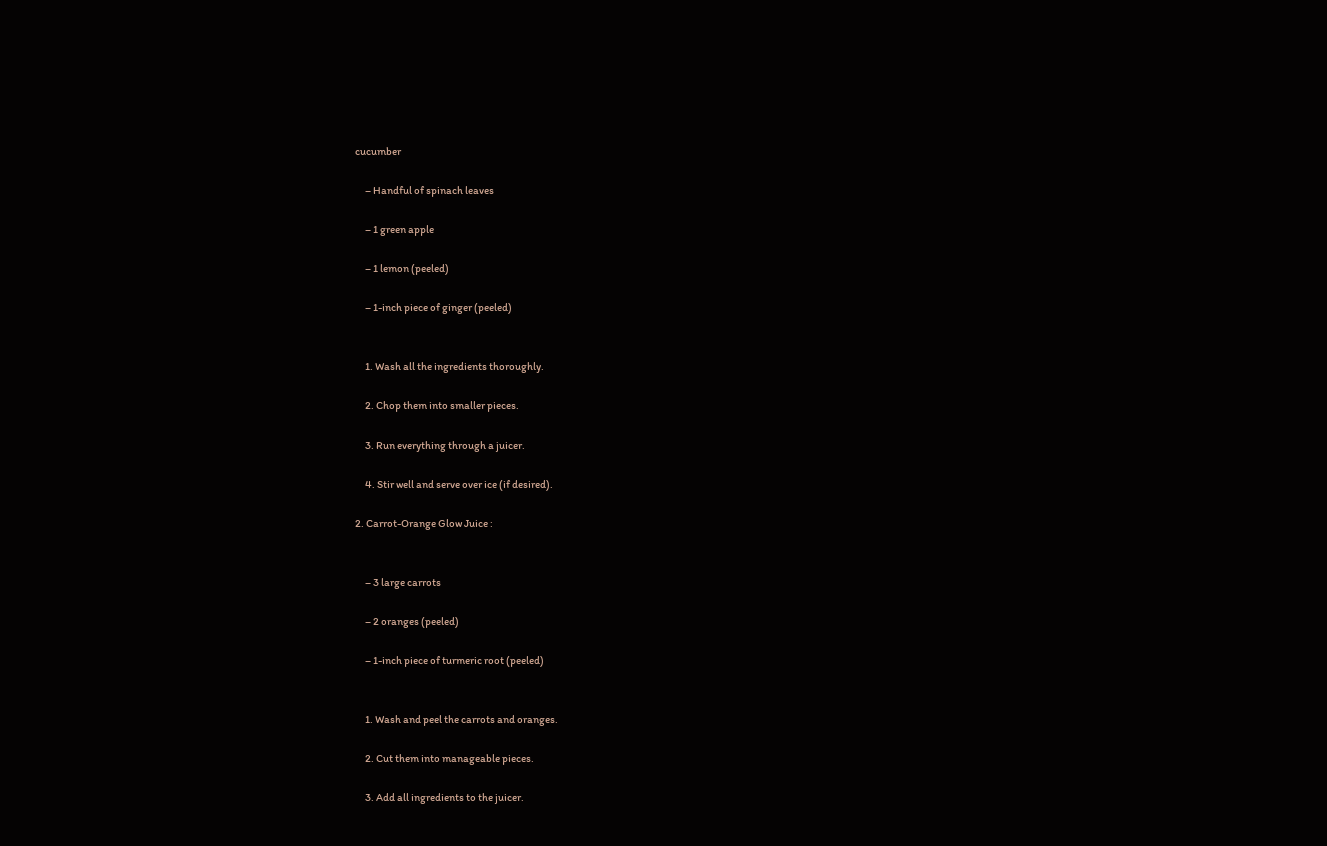cucumber

     – Handful of spinach leaves

     – 1 green apple

     – 1 lemon (peeled)

     – 1-inch piece of ginger (peeled)


     1. Wash all the ingredients thoroughly.

     2. Chop them into smaller pieces.

     3. Run everything through a juicer.

     4. Stir well and serve over ice (if desired).

2. Carrot-Orange Glow Juice :


     – 3 large carrots

     – 2 oranges (peeled)

     – 1-inch piece of turmeric root (peeled)


     1. Wash and peel the carrots and oranges.

     2. Cut them into manageable pieces.

     3. Add all ingredients to the juicer.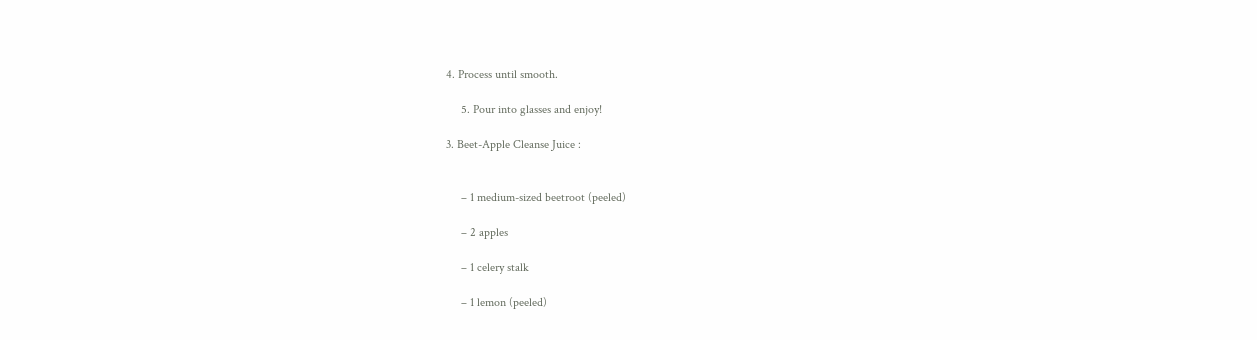4. Process until smooth.

     5. Pour into glasses and enjoy!

3. Beet-Apple Cleanse Juice :


     – 1 medium-sized beetroot (peeled)

     – 2 apples

     – 1 celery stalk

     – 1 lemon (peeled)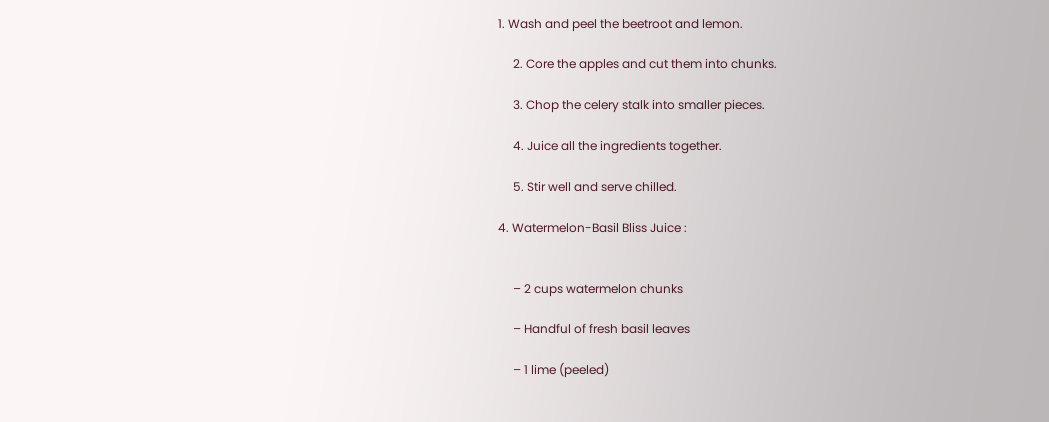1. Wash and peel the beetroot and lemon.

     2. Core the apples and cut them into chunks.

     3. Chop the celery stalk into smaller pieces.

     4. Juice all the ingredients together.

     5. Stir well and serve chilled.

4. Watermelon-Basil Bliss Juice :


     – 2 cups watermelon chunks

     – Handful of fresh basil leaves

     – 1 lime (peeled)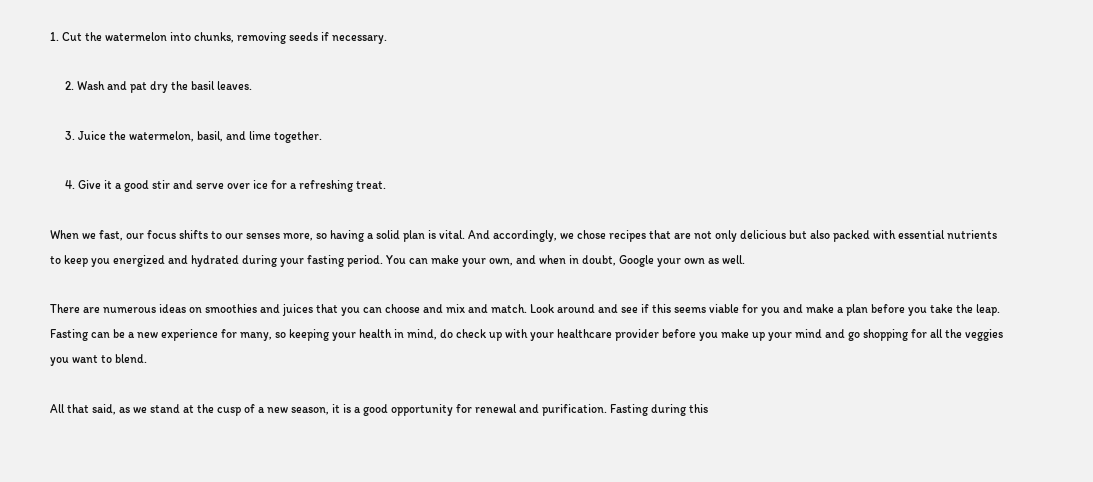1. Cut the watermelon into chunks, removing seeds if necessary.

     2. Wash and pat dry the basil leaves.

     3. Juice the watermelon, basil, and lime together.

     4. Give it a good stir and serve over ice for a refreshing treat.

When we fast, our focus shifts to our senses more, so having a solid plan is vital. And accordingly, we chose recipes that are not only delicious but also packed with essential nutrients to keep you energized and hydrated during your fasting period. You can make your own, and when in doubt, Google your own as well.

There are numerous ideas on smoothies and juices that you can choose and mix and match. Look around and see if this seems viable for you and make a plan before you take the leap. Fasting can be a new experience for many, so keeping your health in mind, do check up with your healthcare provider before you make up your mind and go shopping for all the veggies you want to blend.

All that said, as we stand at the cusp of a new season, it is a good opportunity for renewal and purification. Fasting during this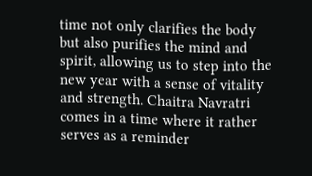time not only clarifies the body but also purifies the mind and spirit, allowing us to step into the new year with a sense of vitality and strength. Chaitra Navratri comes in a time where it rather serves as a reminder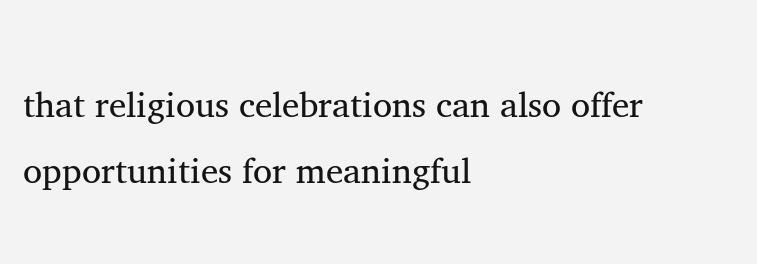that religious celebrations can also offer opportunities for meaningful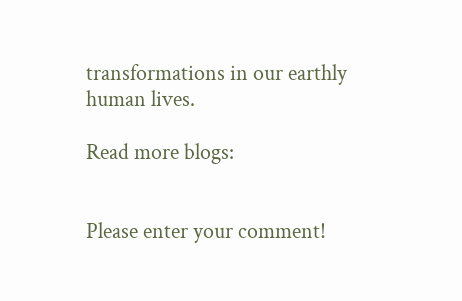transformations in our earthly human lives.

Read more blogs:


Please enter your comment!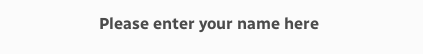Please enter your name here